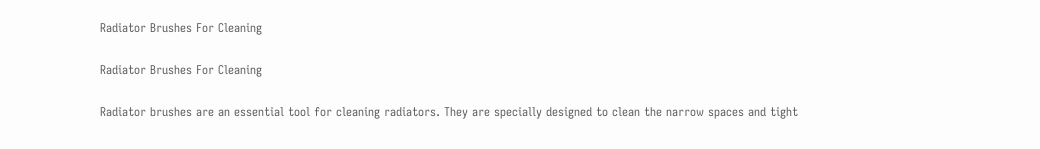Radiator Brushes For Cleaning

Radiator Brushes For Cleaning

Radiator brushes are an essential tool for cleaning radiators. They are specially designed to clean the narrow spaces and tight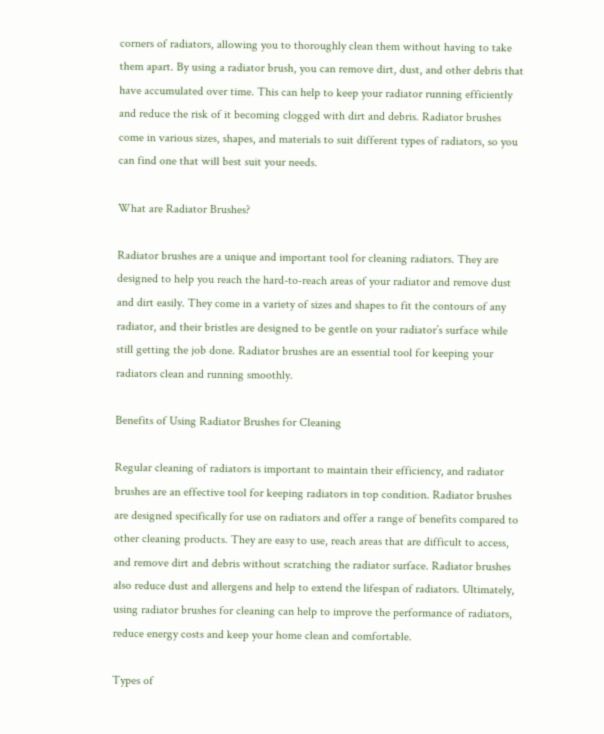corners of radiators, allowing you to thoroughly clean them without having to take them apart. By using a radiator brush, you can remove dirt, dust, and other debris that have accumulated over time. This can help to keep your radiator running efficiently and reduce the risk of it becoming clogged with dirt and debris. Radiator brushes come in various sizes, shapes, and materials to suit different types of radiators, so you can find one that will best suit your needs.

What are Radiator Brushes?

Radiator brushes are a unique and important tool for cleaning radiators. They are designed to help you reach the hard-to-reach areas of your radiator and remove dust and dirt easily. They come in a variety of sizes and shapes to fit the contours of any radiator, and their bristles are designed to be gentle on your radiator’s surface while still getting the job done. Radiator brushes are an essential tool for keeping your radiators clean and running smoothly.

Benefits of Using Radiator Brushes for Cleaning

Regular cleaning of radiators is important to maintain their efficiency, and radiator brushes are an effective tool for keeping radiators in top condition. Radiator brushes are designed specifically for use on radiators and offer a range of benefits compared to other cleaning products. They are easy to use, reach areas that are difficult to access, and remove dirt and debris without scratching the radiator surface. Radiator brushes also reduce dust and allergens and help to extend the lifespan of radiators. Ultimately, using radiator brushes for cleaning can help to improve the performance of radiators, reduce energy costs and keep your home clean and comfortable.

Types of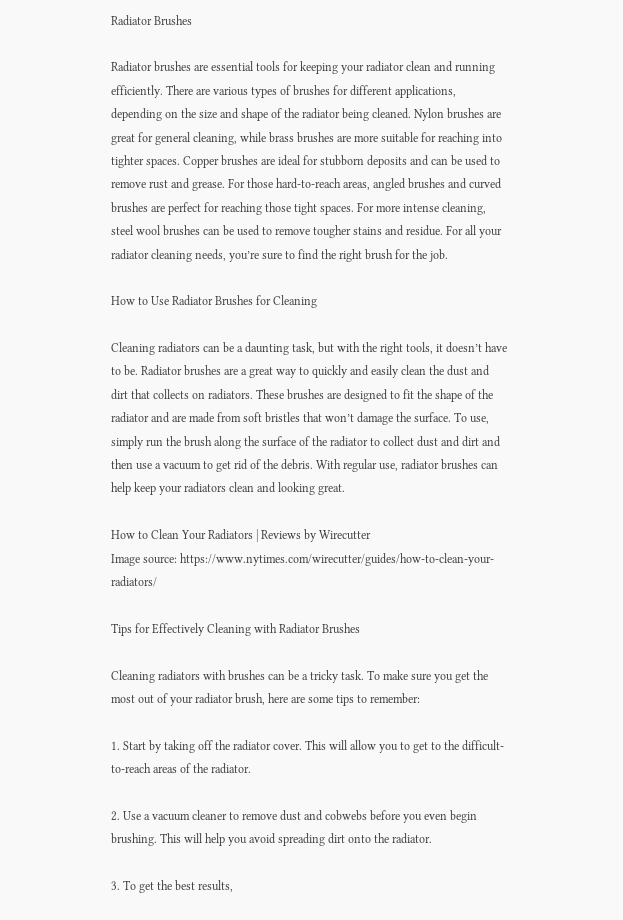Radiator Brushes

Radiator brushes are essential tools for keeping your radiator clean and running efficiently. There are various types of brushes for different applications, depending on the size and shape of the radiator being cleaned. Nylon brushes are great for general cleaning, while brass brushes are more suitable for reaching into tighter spaces. Copper brushes are ideal for stubborn deposits and can be used to remove rust and grease. For those hard-to-reach areas, angled brushes and curved brushes are perfect for reaching those tight spaces. For more intense cleaning, steel wool brushes can be used to remove tougher stains and residue. For all your radiator cleaning needs, you’re sure to find the right brush for the job.

How to Use Radiator Brushes for Cleaning

Cleaning radiators can be a daunting task, but with the right tools, it doesn’t have to be. Radiator brushes are a great way to quickly and easily clean the dust and dirt that collects on radiators. These brushes are designed to fit the shape of the radiator and are made from soft bristles that won’t damage the surface. To use, simply run the brush along the surface of the radiator to collect dust and dirt and then use a vacuum to get rid of the debris. With regular use, radiator brushes can help keep your radiators clean and looking great.

How to Clean Your Radiators | Reviews by Wirecutter
Image source: https://www.nytimes.com/wirecutter/guides/how-to-clean-your-radiators/

Tips for Effectively Cleaning with Radiator Brushes

Cleaning radiators with brushes can be a tricky task. To make sure you get the most out of your radiator brush, here are some tips to remember:

1. Start by taking off the radiator cover. This will allow you to get to the difficult-to-reach areas of the radiator.

2. Use a vacuum cleaner to remove dust and cobwebs before you even begin brushing. This will help you avoid spreading dirt onto the radiator.

3. To get the best results,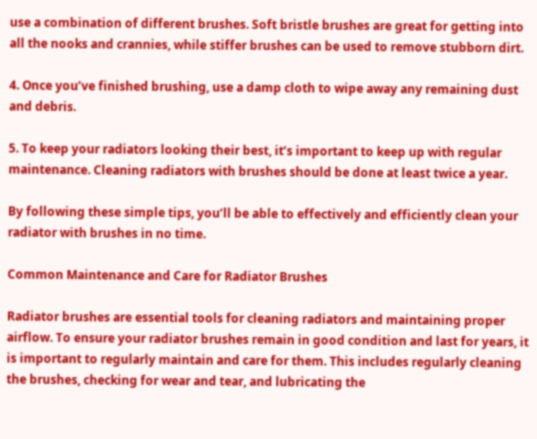use a combination of different brushes. Soft bristle brushes are great for getting into all the nooks and crannies, while stiffer brushes can be used to remove stubborn dirt.

4. Once you’ve finished brushing, use a damp cloth to wipe away any remaining dust and debris.

5. To keep your radiators looking their best, it’s important to keep up with regular maintenance. Cleaning radiators with brushes should be done at least twice a year.

By following these simple tips, you’ll be able to effectively and efficiently clean your radiator with brushes in no time.

Common Maintenance and Care for Radiator Brushes

Radiator brushes are essential tools for cleaning radiators and maintaining proper airflow. To ensure your radiator brushes remain in good condition and last for years, it is important to regularly maintain and care for them. This includes regularly cleaning the brushes, checking for wear and tear, and lubricating the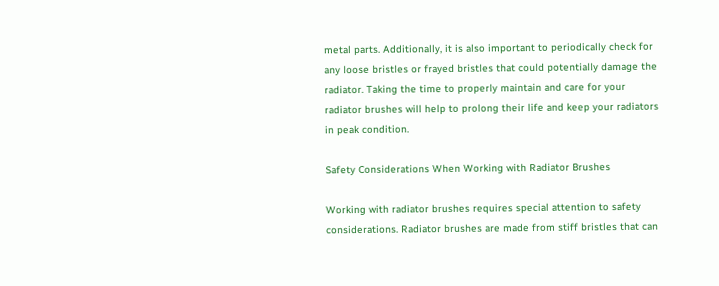metal parts. Additionally, it is also important to periodically check for any loose bristles or frayed bristles that could potentially damage the radiator. Taking the time to properly maintain and care for your radiator brushes will help to prolong their life and keep your radiators in peak condition.

Safety Considerations When Working with Radiator Brushes

Working with radiator brushes requires special attention to safety considerations. Radiator brushes are made from stiff bristles that can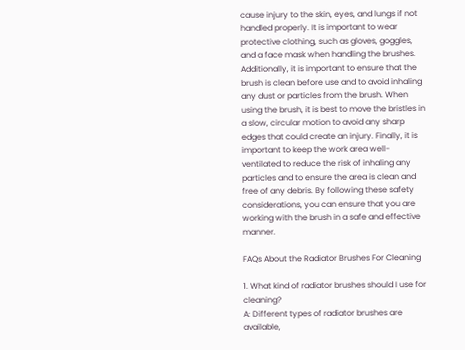cause injury to the skin, eyes, and lungs if not handled properly. It is important to wear protective clothing, such as gloves, goggles, and a face mask when handling the brushes. Additionally, it is important to ensure that the brush is clean before use and to avoid inhaling any dust or particles from the brush. When using the brush, it is best to move the bristles in a slow, circular motion to avoid any sharp edges that could create an injury. Finally, it is important to keep the work area well-ventilated to reduce the risk of inhaling any particles and to ensure the area is clean and free of any debris. By following these safety considerations, you can ensure that you are working with the brush in a safe and effective manner.

FAQs About the Radiator Brushes For Cleaning

1. What kind of radiator brushes should I use for cleaning?
A: Different types of radiator brushes are available,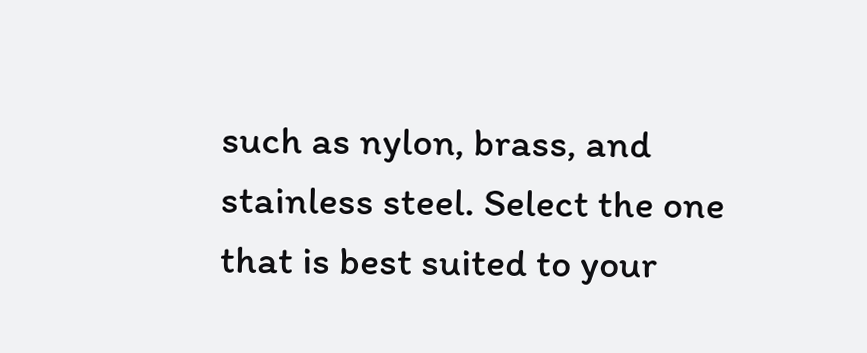such as nylon, brass, and stainless steel. Select the one that is best suited to your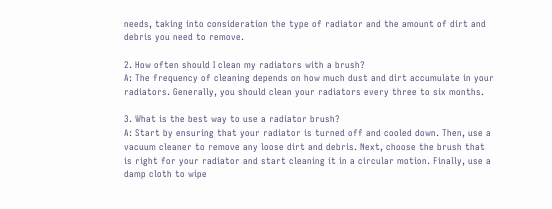needs, taking into consideration the type of radiator and the amount of dirt and debris you need to remove.

2. How often should I clean my radiators with a brush?
A: The frequency of cleaning depends on how much dust and dirt accumulate in your radiators. Generally, you should clean your radiators every three to six months.

3. What is the best way to use a radiator brush?
A: Start by ensuring that your radiator is turned off and cooled down. Then, use a vacuum cleaner to remove any loose dirt and debris. Next, choose the brush that is right for your radiator and start cleaning it in a circular motion. Finally, use a damp cloth to wipe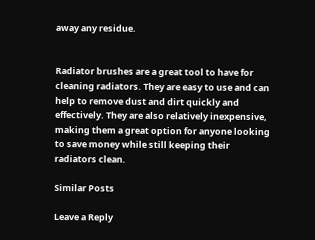away any residue.


Radiator brushes are a great tool to have for cleaning radiators. They are easy to use and can help to remove dust and dirt quickly and effectively. They are also relatively inexpensive, making them a great option for anyone looking to save money while still keeping their radiators clean.

Similar Posts

Leave a Reply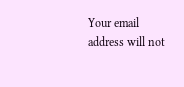Your email address will not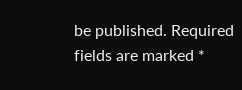be published. Required fields are marked *